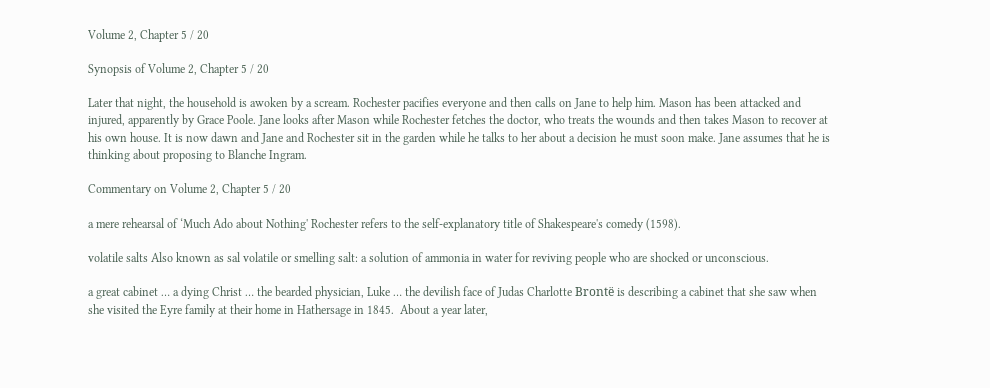Volume 2, Chapter 5 / 20

Synopsis of Volume 2, Chapter 5 / 20

Later that night, the household is awoken by a scream. Rochester pacifies everyone and then calls on Jane to help him. Mason has been attacked and injured, apparently by Grace Poole. Jane looks after Mason while Rochester fetches the doctor, who treats the wounds and then takes Mason to recover at his own house. It is now dawn and Jane and Rochester sit in the garden while he talks to her about a decision he must soon make. Jane assumes that he is thinking about proposing to Blanche Ingram.

Commentary on Volume 2, Chapter 5 / 20

a mere rehearsal of ‘Much Ado about Nothing' Rochester refers to the self-explanatory title of Shakespeare's comedy (1598).

volatile salts Also known as sal volatile or smelling salt: a solution of ammonia in water for reviving people who are shocked or unconscious.

a great cabinet … a dying Christ … the bearded physician, Luke … the devilish face of Judas Charlotte Brontë is describing a cabinet that she saw when she visited the Eyre family at their home in Hathersage in 1845.  About a year later,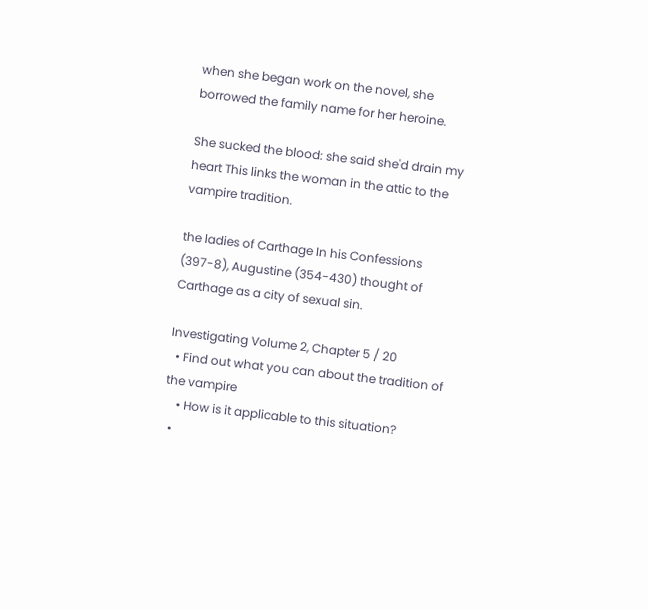when she began work on the novel, she borrowed the family name for her heroine.

She sucked the blood: she said she'd drain my heart This links the woman in the attic to the vampire tradition.

the ladies of Carthage In his Confessions (397-8), Augustine (354-430) thought of Carthage as a city of sexual sin.

Investigating Volume 2, Chapter 5 / 20
  • Find out what you can about the tradition of the vampire
    • How is it applicable to this situation?
  •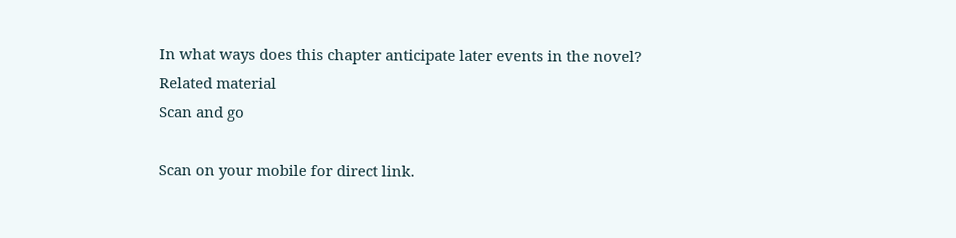In what ways does this chapter anticipate later events in the novel?
Related material
Scan and go

Scan on your mobile for direct link.